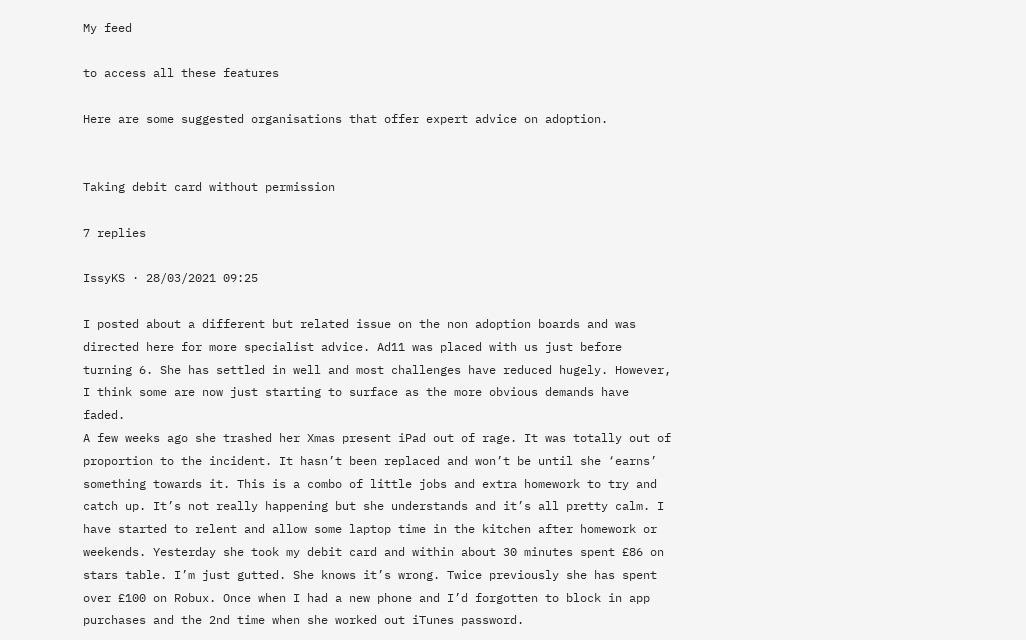My feed

to access all these features

Here are some suggested organisations that offer expert advice on adoption.


Taking debit card without permission

7 replies

IssyKS · 28/03/2021 09:25

I posted about a different but related issue on the non adoption boards and was directed here for more specialist advice. Ad11 was placed with us just before turning 6. She has settled in well and most challenges have reduced hugely. However, I think some are now just starting to surface as the more obvious demands have faded.
A few weeks ago she trashed her Xmas present iPad out of rage. It was totally out of proportion to the incident. It hasn’t been replaced and won’t be until she ‘earns’ something towards it. This is a combo of little jobs and extra homework to try and catch up. It’s not really happening but she understands and it’s all pretty calm. I have started to relent and allow some laptop time in the kitchen after homework or weekends. Yesterday she took my debit card and within about 30 minutes spent £86 on stars table. I’m just gutted. She knows it’s wrong. Twice previously she has spent over £100 on Robux. Once when I had a new phone and I’d forgotten to block in app purchases and the 2nd time when she worked out iTunes password.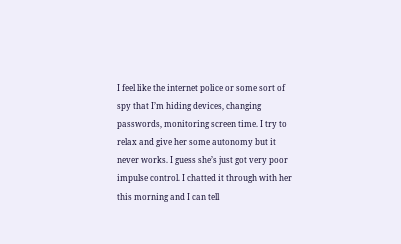I feel like the internet police or some sort of spy that I’m hiding devices, changing passwords, monitoring screen time. I try to relax and give her some autonomy but it never works. I guess she’s just got very poor impulse control. I chatted it through with her this morning and I can tell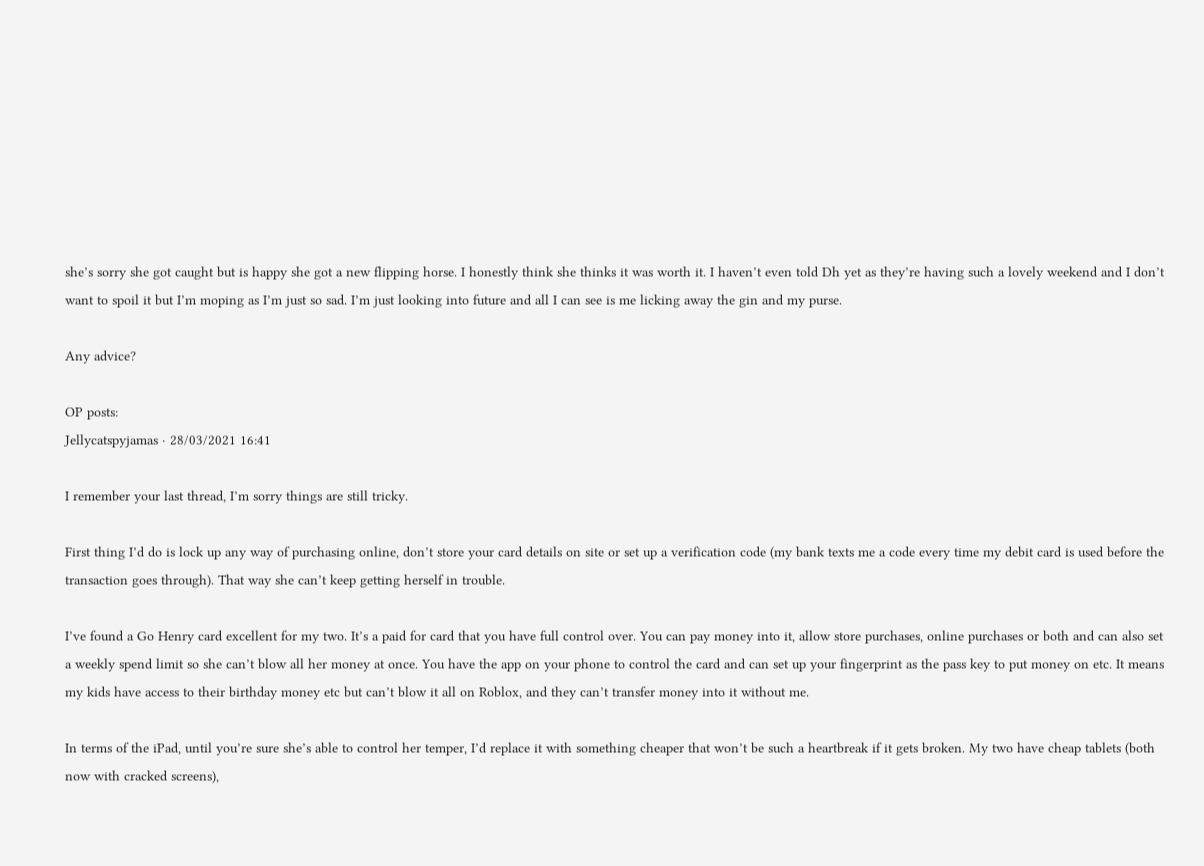she’s sorry she got caught but is happy she got a new flipping horse. I honestly think she thinks it was worth it. I haven’t even told Dh yet as they’re having such a lovely weekend and I don’t want to spoil it but I’m moping as I’m just so sad. I’m just looking into future and all I can see is me licking away the gin and my purse.

Any advice?

OP posts:
Jellycatspyjamas · 28/03/2021 16:41

I remember your last thread, I’m sorry things are still tricky.

First thing I’d do is lock up any way of purchasing online, don’t store your card details on site or set up a verification code (my bank texts me a code every time my debit card is used before the transaction goes through). That way she can’t keep getting herself in trouble.

I’ve found a Go Henry card excellent for my two. It’s a paid for card that you have full control over. You can pay money into it, allow store purchases, online purchases or both and can also set a weekly spend limit so she can’t blow all her money at once. You have the app on your phone to control the card and can set up your fingerprint as the pass key to put money on etc. It means my kids have access to their birthday money etc but can’t blow it all on Roblox, and they can’t transfer money into it without me.

In terms of the iPad, until you’re sure she’s able to control her temper, I’d replace it with something cheaper that won’t be such a heartbreak if it gets broken. My two have cheap tablets (both now with cracked screens),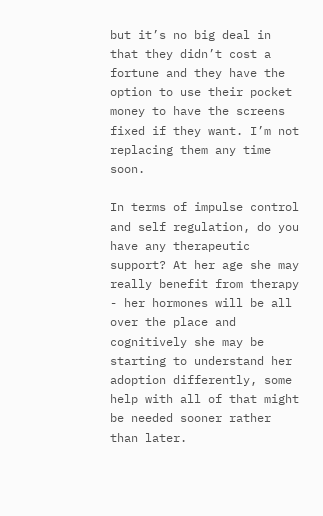but it’s no big deal in that they didn’t cost a fortune and they have the option to use their pocket money to have the screens fixed if they want. I’m not replacing them any time soon.

In terms of impulse control and self regulation, do you have any therapeutic support? At her age she may really benefit from therapy - her hormones will be all over the place and cognitively she may be starting to understand her adoption differently, some help with all of that might be needed sooner rather than later.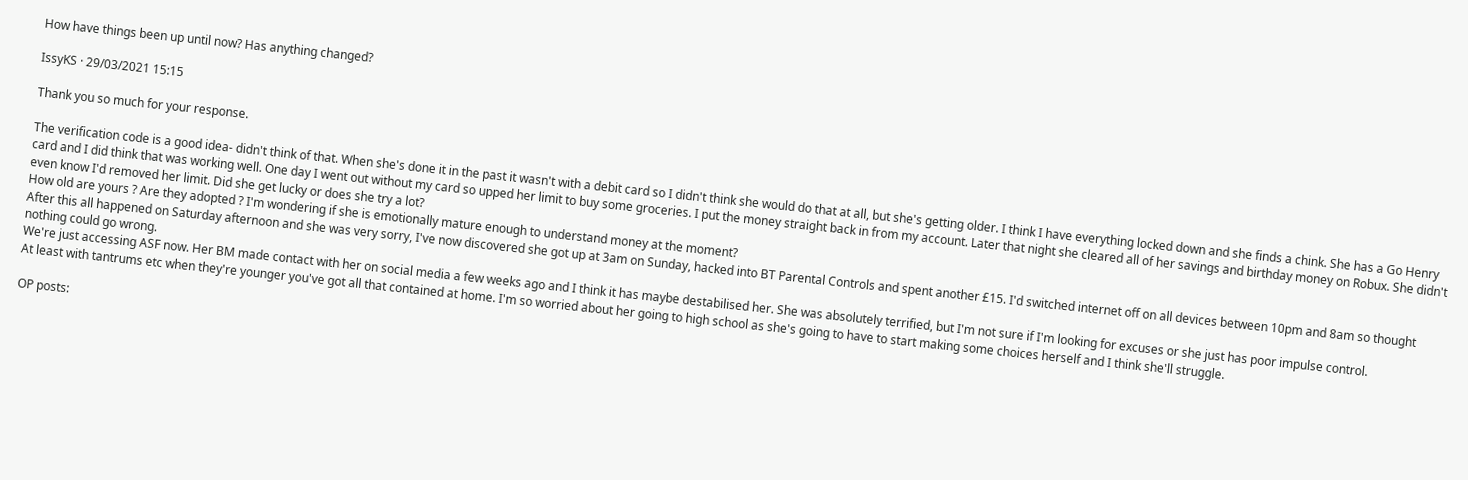How have things been up until now? Has anything changed?

IssyKS · 29/03/2021 15:15

Thank you so much for your response.

The verification code is a good idea- didn't think of that. When she's done it in the past it wasn't with a debit card so I didn't think she would do that at all, but she's getting older. I think I have everything locked down and she finds a chink. She has a Go Henry card and I did think that was working well. One day I went out without my card so upped her limit to buy some groceries. I put the money straight back in from my account. Later that night she cleared all of her savings and birthday money on Robux. She didn't even know I'd removed her limit. Did she get lucky or does she try a lot?
How old are yours ? Are they adopted ? I'm wondering if she is emotionally mature enough to understand money at the moment?
After this all happened on Saturday afternoon and she was very sorry, I've now discovered she got up at 3am on Sunday, hacked into BT Parental Controls and spent another £15. I'd switched internet off on all devices between 10pm and 8am so thought nothing could go wrong.
We're just accessing ASF now. Her BM made contact with her on social media a few weeks ago and I think it has maybe destabilised her. She was absolutely terrified, but I'm not sure if I'm looking for excuses or she just has poor impulse control.
At least with tantrums etc when they're younger you've got all that contained at home. I'm so worried about her going to high school as she's going to have to start making some choices herself and I think she'll struggle.

OP posts: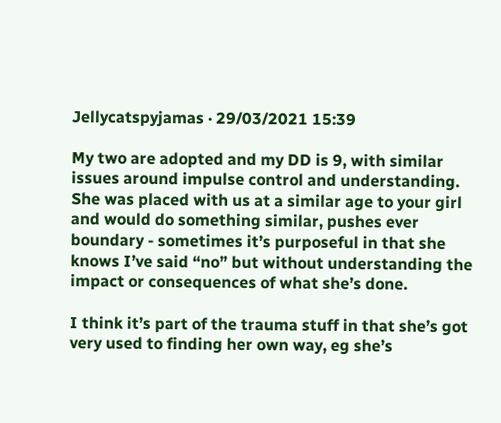Jellycatspyjamas · 29/03/2021 15:39

My two are adopted and my DD is 9, with similar issues around impulse control and understanding. She was placed with us at a similar age to your girl and would do something similar, pushes ever boundary - sometimes it’s purposeful in that she knows I’ve said “no” but without understanding the impact or consequences of what she’s done.

I think it’s part of the trauma stuff in that she’s got very used to finding her own way, eg she’s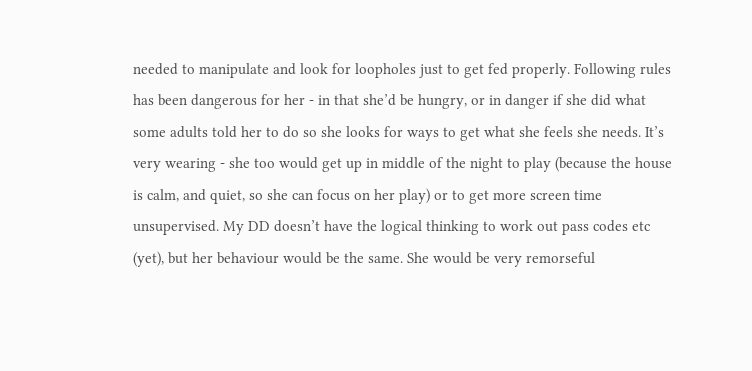needed to manipulate and look for loopholes just to get fed properly. Following rules has been dangerous for her - in that she’d be hungry, or in danger if she did what some adults told her to do so she looks for ways to get what she feels she needs. It’s very wearing - she too would get up in middle of the night to play (because the house is calm, and quiet, so she can focus on her play) or to get more screen time unsupervised. My DD doesn’t have the logical thinking to work out pass codes etc (yet), but her behaviour would be the same. She would be very remorseful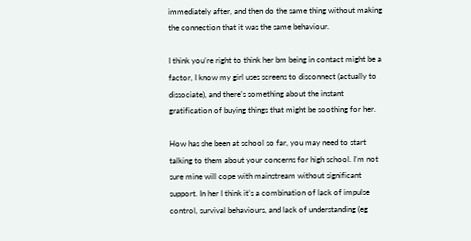immediately after, and then do the same thing without making the connection that it was the same behaviour.

I think you’re right to think her bm being in contact might be a factor, I know my girl uses screens to disconnect (actually to dissociate), and there’s something about the instant gratification of buying things that might be soothing for her.

How has she been at school so far, you may need to start talking to them about your concerns for high school. I’m not sure mine will cope with mainstream without significant support. In her I think it’s a combination of lack of impulse control, survival behaviours, and lack of understanding (eg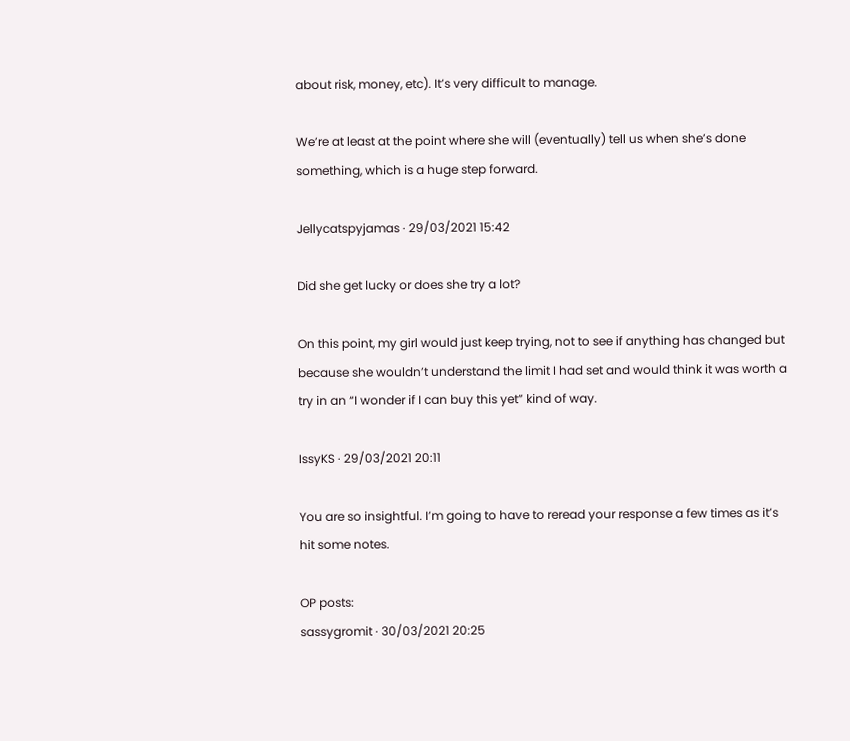about risk, money, etc). It’s very difficult to manage.

We’re at least at the point where she will (eventually) tell us when she’s done something, which is a huge step forward.

Jellycatspyjamas · 29/03/2021 15:42

Did she get lucky or does she try a lot?

On this point, my girl would just keep trying, not to see if anything has changed but because she wouldn’t understand the limit I had set and would think it was worth a try in an “I wonder if I can buy this yet” kind of way.

IssyKS · 29/03/2021 20:11

You are so insightful. I’m going to have to reread your response a few times as it’s hit some notes.

OP posts:
sassygromit · 30/03/2021 20:25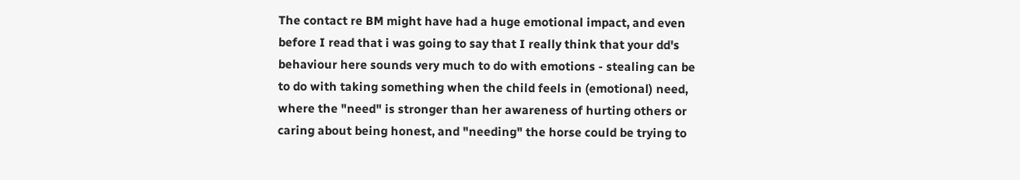The contact re BM might have had a huge emotional impact, and even before I read that i was going to say that I really think that your dd's behaviour here sounds very much to do with emotions - stealing can be to do with taking something when the child feels in (emotional) need, where the "need" is stronger than her awareness of hurting others or caring about being honest, and "needing" the horse could be trying to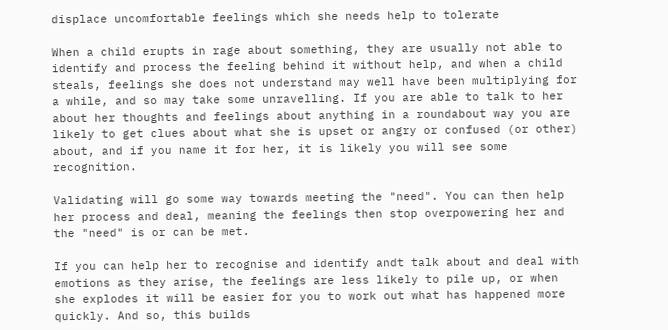displace uncomfortable feelings which she needs help to tolerate

When a child erupts in rage about something, they are usually not able to identify and process the feeling behind it without help, and when a child steals, feelings she does not understand may well have been multiplying for a while, and so may take some unravelling. If you are able to talk to her about her thoughts and feelings about anything in a roundabout way you are likely to get clues about what she is upset or angry or confused (or other) about, and if you name it for her, it is likely you will see some recognition.

Validating will go some way towards meeting the "need". You can then help her process and deal, meaning the feelings then stop overpowering her and the "need" is or can be met.

If you can help her to recognise and identify andt talk about and deal with emotions as they arise, the feelings are less likely to pile up, or when she explodes it will be easier for you to work out what has happened more quickly. And so, this builds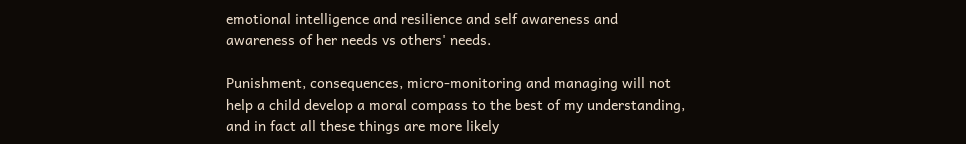emotional intelligence and resilience and self awareness and awareness of her needs vs others' needs.

Punishment, consequences, micro-monitoring and managing will not help a child develop a moral compass to the best of my understanding, and in fact all these things are more likely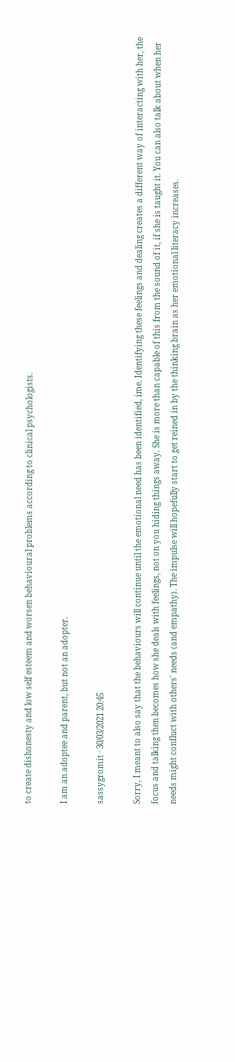to create dishonesty and low self esteem and worsen behavioural problems according to clinical psychologists.

I am an adoptee and parent, but not an adopter.

sassygromit · 30/03/2021 20:45

Sorry, I meant to also say that the behaviours will continue until the emotional need has been identified, ime. Identifying these feelings and dealing creates a different way of interacting with her, the focus and talking then becomes how she deals with feelings, not on you hiding things away. She is more than capable of this from the sound of it, if she is taught it. You can also talk about when her needs might confluct with others' needs (and empathy). The impulse will hopefully start to get reined in by the thinking brain as her emotional literacy increases.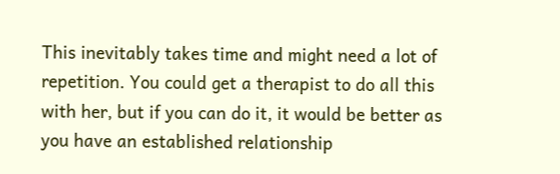This inevitably takes time and might need a lot of repetition. You could get a therapist to do all this with her, but if you can do it, it would be better as you have an established relationship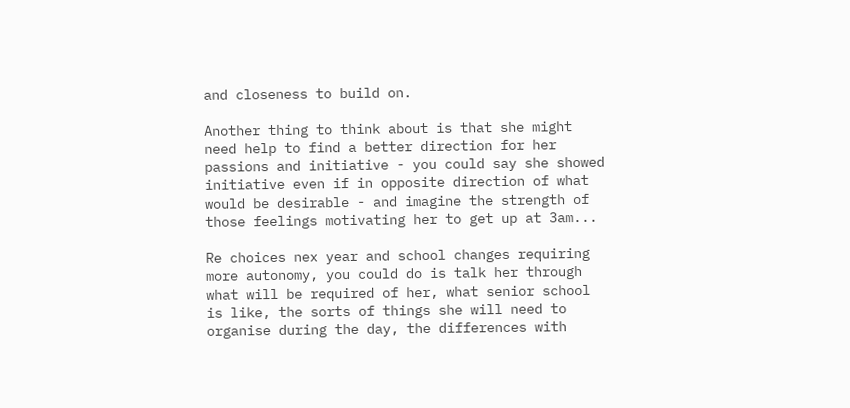and closeness to build on.

Another thing to think about is that she might need help to find a better direction for her passions and initiative - you could say she showed initiative even if in opposite direction of what would be desirable - and imagine the strength of those feelings motivating her to get up at 3am...

Re choices nex year and school changes requiring more autonomy, you could do is talk her through what will be required of her, what senior school is like, the sorts of things she will need to organise during the day, the differences with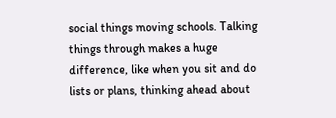social things moving schools. Talking things through makes a huge difference, like when you sit and do lists or plans, thinking ahead about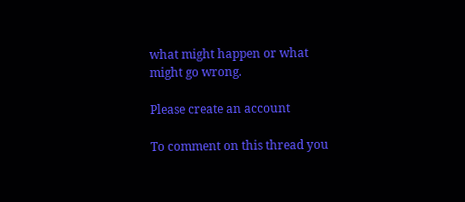what might happen or what might go wrong.

Please create an account

To comment on this thread you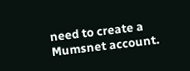need to create a Mumsnet account.